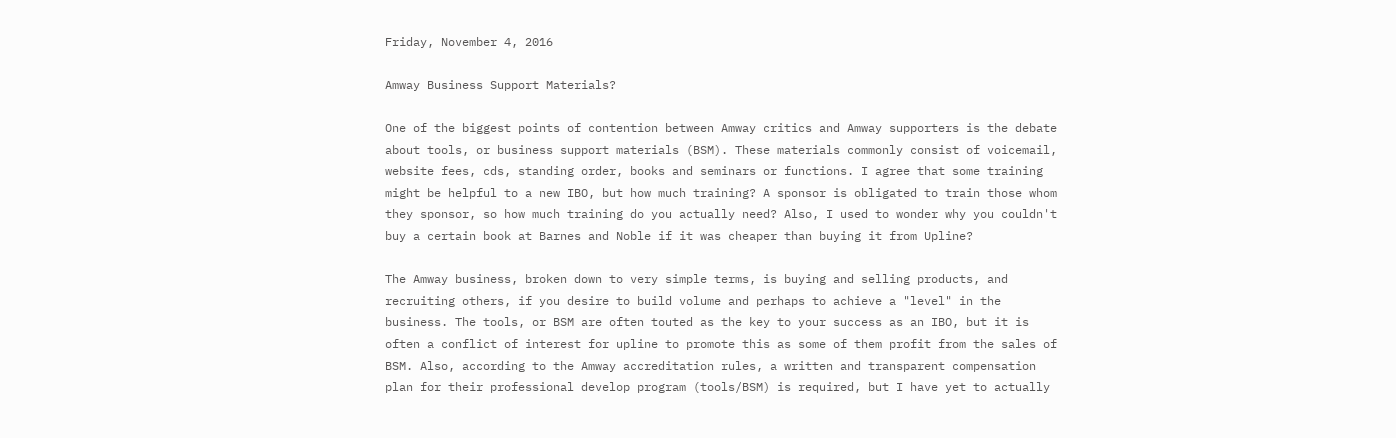Friday, November 4, 2016

Amway Business Support Materials?

One of the biggest points of contention between Amway critics and Amway supporters is the debate about tools, or business support materials (BSM). These materials commonly consist of voicemail, website fees, cds, standing order, books and seminars or functions. I agree that some training might be helpful to a new IBO, but how much training? A sponsor is obligated to train those whom they sponsor, so how much training do you actually need? Also, I used to wonder why you couldn't buy a certain book at Barnes and Noble if it was cheaper than buying it from Upline?

The Amway business, broken down to very simple terms, is buying and selling products, and recruiting others, if you desire to build volume and perhaps to achieve a "level" in the business. The tools, or BSM are often touted as the key to your success as an IBO, but it is often a conflict of interest for upline to promote this as some of them profit from the sales of BSM. Also, according to the Amway accreditation rules, a written and transparent compensation plan for their professional develop program (tools/BSM) is required, but I have yet to actually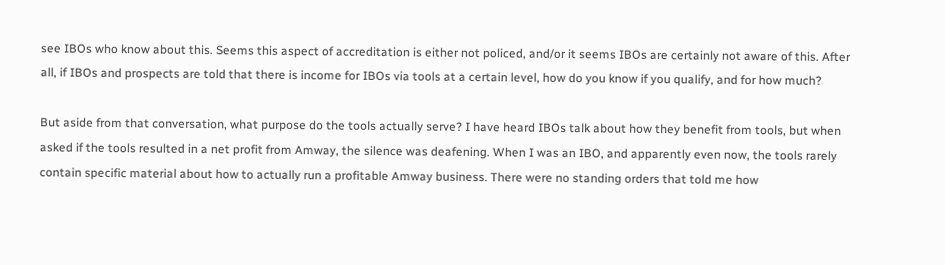see IBOs who know about this. Seems this aspect of accreditation is either not policed, and/or it seems IBOs are certainly not aware of this. After all, if IBOs and prospects are told that there is income for IBOs via tools at a certain level, how do you know if you qualify, and for how much?

But aside from that conversation, what purpose do the tools actually serve? I have heard IBOs talk about how they benefit from tools, but when asked if the tools resulted in a net profit from Amway, the silence was deafening. When I was an IBO, and apparently even now, the tools rarely contain specific material about how to actually run a profitable Amway business. There were no standing orders that told me how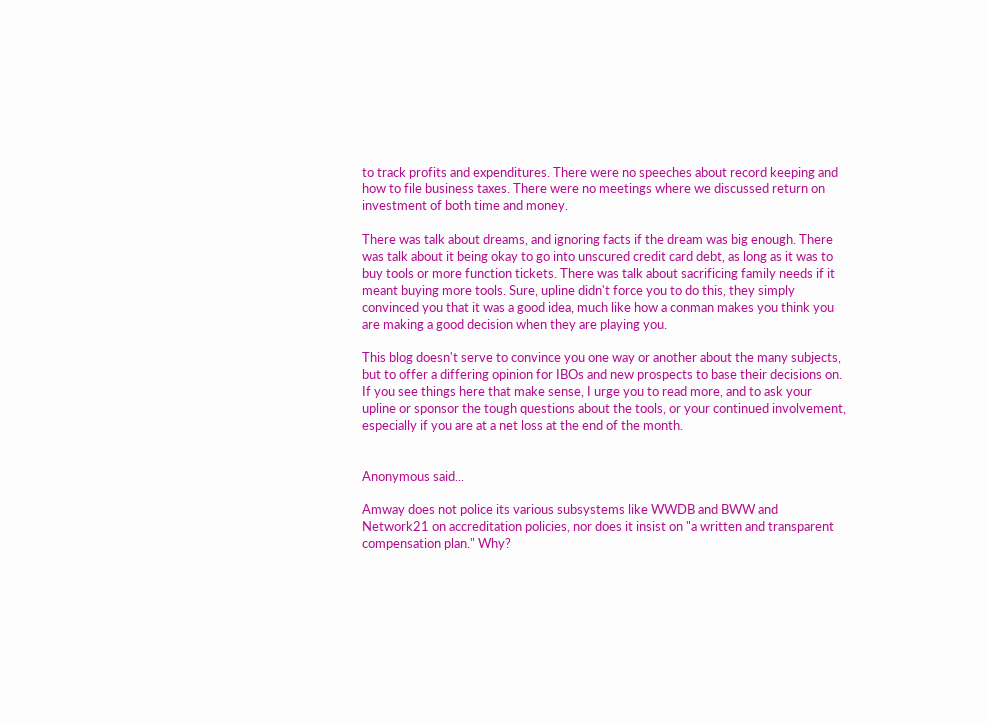to track profits and expenditures. There were no speeches about record keeping and how to file business taxes. There were no meetings where we discussed return on investment of both time and money.

There was talk about dreams, and ignoring facts if the dream was big enough. There was talk about it being okay to go into unscured credit card debt, as long as it was to buy tools or more function tickets. There was talk about sacrificing family needs if it meant buying more tools. Sure, upline didn't force you to do this, they simply convinced you that it was a good idea, much like how a conman makes you think you are making a good decision when they are playing you.

This blog doesn't serve to convince you one way or another about the many subjects, but to offer a differing opinion for IBOs and new prospects to base their decisions on. If you see things here that make sense, I urge you to read more, and to ask your upline or sponsor the tough questions about the tools, or your continued involvement, especially if you are at a net loss at the end of the month.


Anonymous said...

Amway does not police its various subsystems like WWDB and BWW and Network21 on accreditation policies, nor does it insist on "a written and transparent compensation plan." Why?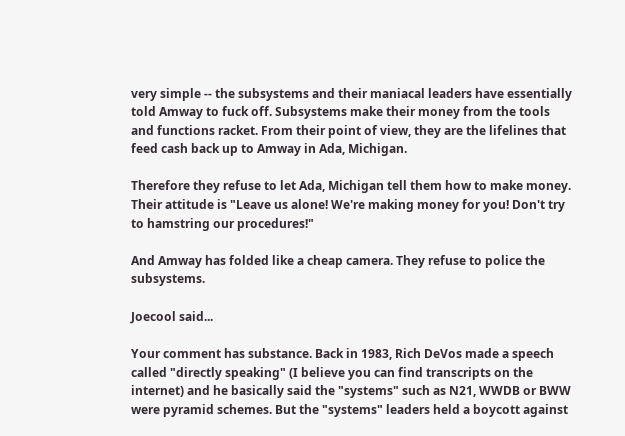very simple -- the subsystems and their maniacal leaders have essentially told Amway to fuck off. Subsystems make their money from the tools and functions racket. From their point of view, they are the lifelines that feed cash back up to Amway in Ada, Michigan.

Therefore they refuse to let Ada, Michigan tell them how to make money. Their attitude is "Leave us alone! We're making money for you! Don't try to hamstring our procedures!"

And Amway has folded like a cheap camera. They refuse to police the subsystems.

Joecool said...

Your comment has substance. Back in 1983, Rich DeVos made a speech called "directly speaking" (I believe you can find transcripts on the internet) and he basically said the "systems" such as N21, WWDB or BWW were pyramid schemes. But the "systems" leaders held a boycott against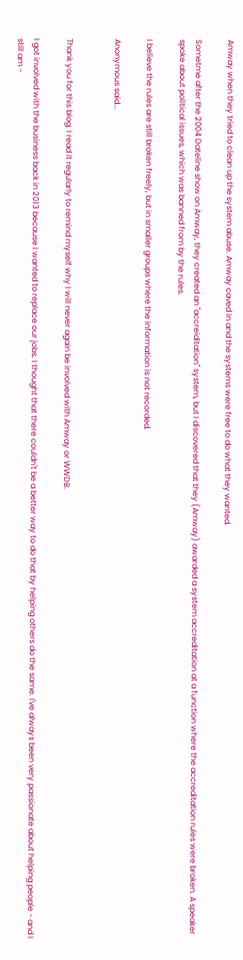Amway when they tried to clean up the system abuse. Amway caved in and the systems were free to do what they wanted.

Sometme after the 2004 Dateline show on Amway, they created an "accreiditation" system, but I discovered that they (Amway) awarded a system accreditation at a function where the accreditation rules were broken. A speaker spoke about political issues, which was banned from by the rules.

I believe the rules are still broken freely, but in smaller groups where the information is not recorded.

Anonymous said...


Thank you for this blog. I read it regularly to remind myself why I will never again be involved with Amway or WWDB.

I got involved with the business back in 2013 because I wanted to replace our jobs. I thought that there couldn't be a better way to do that by helping others do the same. I've always been very passionate about helping people - and I still am -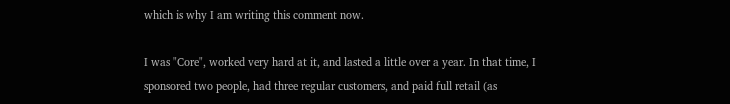which is why I am writing this comment now.

I was "Core", worked very hard at it, and lasted a little over a year. In that time, I sponsored two people, had three regular customers, and paid full retail (as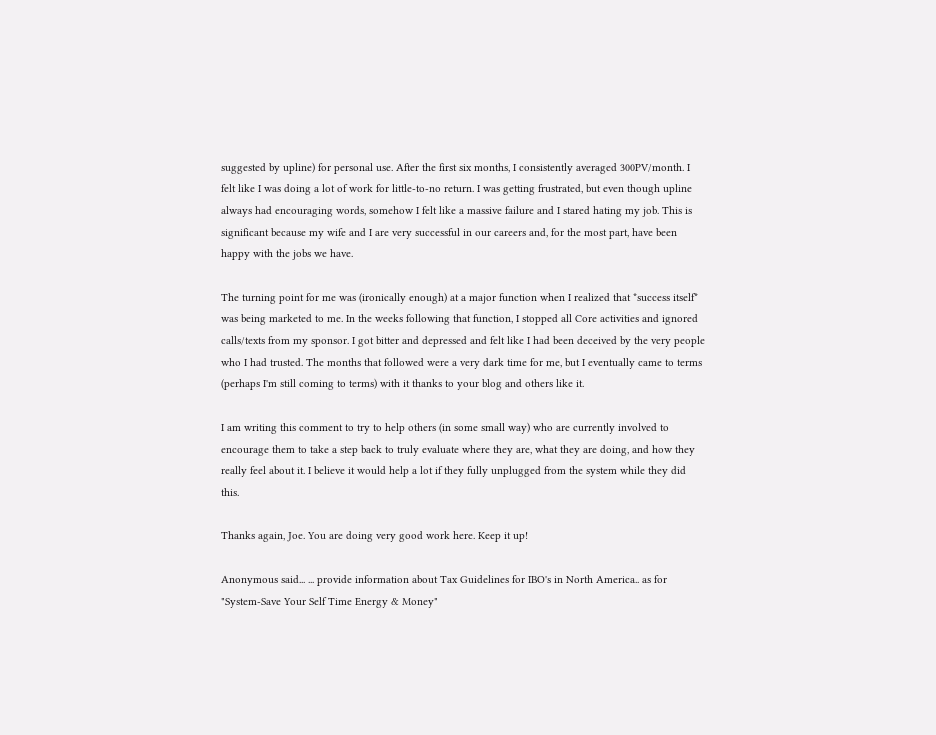suggested by upline) for personal use. After the first six months, I consistently averaged 300PV/month. I felt like I was doing a lot of work for little-to-no return. I was getting frustrated, but even though upline always had encouraging words, somehow I felt like a massive failure and I stared hating my job. This is significant because my wife and I are very successful in our careers and, for the most part, have been happy with the jobs we have.

The turning point for me was (ironically enough) at a major function when I realized that *success itself* was being marketed to me. In the weeks following that function, I stopped all Core activities and ignored calls/texts from my sponsor. I got bitter and depressed and felt like I had been deceived by the very people who I had trusted. The months that followed were a very dark time for me, but I eventually came to terms (perhaps I'm still coming to terms) with it thanks to your blog and others like it.

I am writing this comment to try to help others (in some small way) who are currently involved to encourage them to take a step back to truly evaluate where they are, what they are doing, and how they really feel about it. I believe it would help a lot if they fully unplugged from the system while they did this.

Thanks again, Joe. You are doing very good work here. Keep it up!

Anonymous said... ... provide information about Tax Guidelines for IBO's in North America.. as for "System-Save Your Self Time Energy & Money"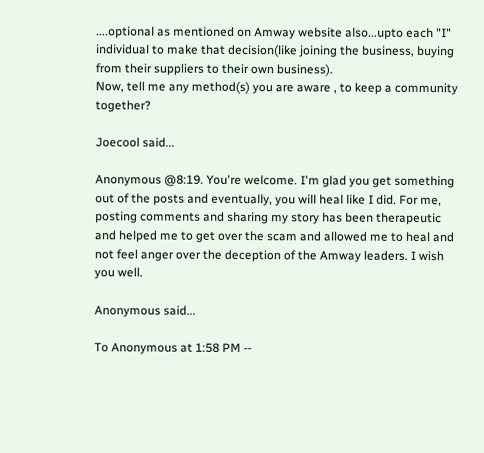....optional as mentioned on Amway website also...upto each "I" individual to make that decision(like joining the business, buying from their suppliers to their own business).
Now, tell me any method(s) you are aware , to keep a community together?

Joecool said...

Anonymous @8:19. You're welcome. I'm glad you get something out of the posts and eventually, you will heal like I did. For me, posting comments and sharing my story has been therapeutic and helped me to get over the scam and allowed me to heal and not feel anger over the deception of the Amway leaders. I wish you well.

Anonymous said...

To Anonymous at 1:58 PM --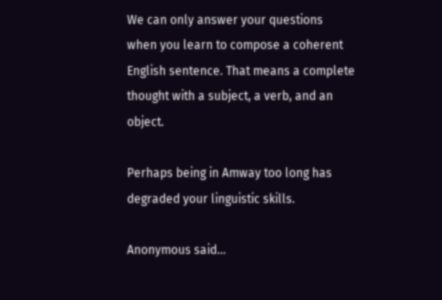We can only answer your questions when you learn to compose a coherent English sentence. That means a complete thought with a subject, a verb, and an object.

Perhaps being in Amway too long has degraded your linguistic skills.

Anonymous said...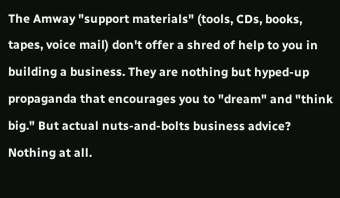The Amway "support materials" (tools, CDs, books, tapes, voice mail) don't offer a shred of help to you in building a business. They are nothing but hyped-up propaganda that encourages you to "dream" and "think big." But actual nuts-and-bolts business advice? Nothing at all.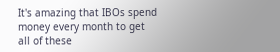It's amazing that IBOs spend money every month to get all of these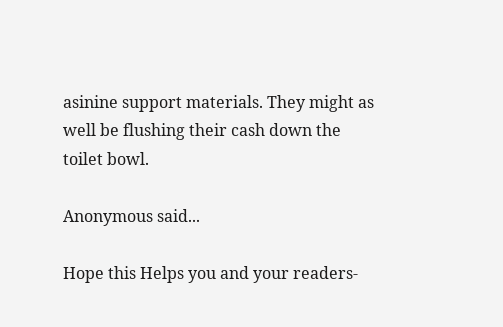asinine support materials. They might as well be flushing their cash down the toilet bowl.

Anonymous said...

Hope this Helps you and your readers-